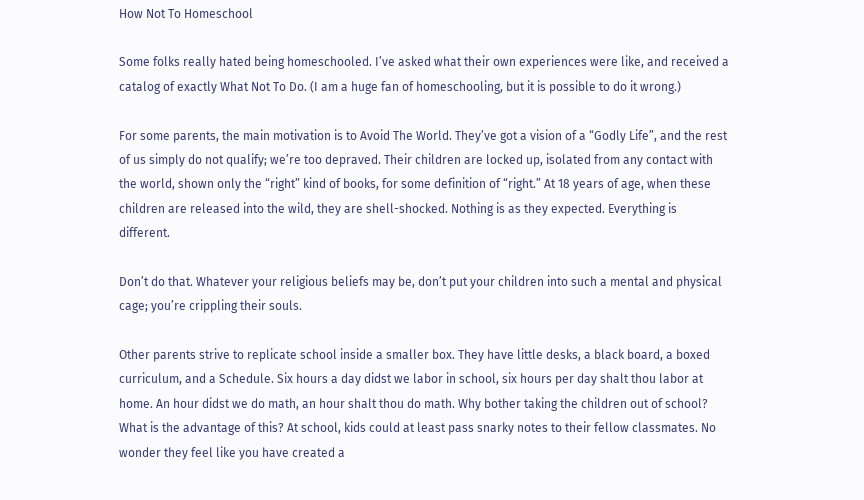How Not To Homeschool

Some folks really hated being homeschooled. I’ve asked what their own experiences were like, and received a catalog of exactly What Not To Do. (I am a huge fan of homeschooling, but it is possible to do it wrong.)

For some parents, the main motivation is to Avoid The World. They’ve got a vision of a “Godly Life”, and the rest of us simply do not qualify; we’re too depraved. Their children are locked up, isolated from any contact with the world, shown only the “right” kind of books, for some definition of “right.” At 18 years of age, when these children are released into the wild, they are shell-shocked. Nothing is as they expected. Everything is different.

Don’t do that. Whatever your religious beliefs may be, don’t put your children into such a mental and physical cage; you’re crippling their souls.

Other parents strive to replicate school inside a smaller box. They have little desks, a black board, a boxed curriculum, and a Schedule. Six hours a day didst we labor in school, six hours per day shalt thou labor at home. An hour didst we do math, an hour shalt thou do math. Why bother taking the children out of school? What is the advantage of this? At school, kids could at least pass snarky notes to their fellow classmates. No wonder they feel like you have created a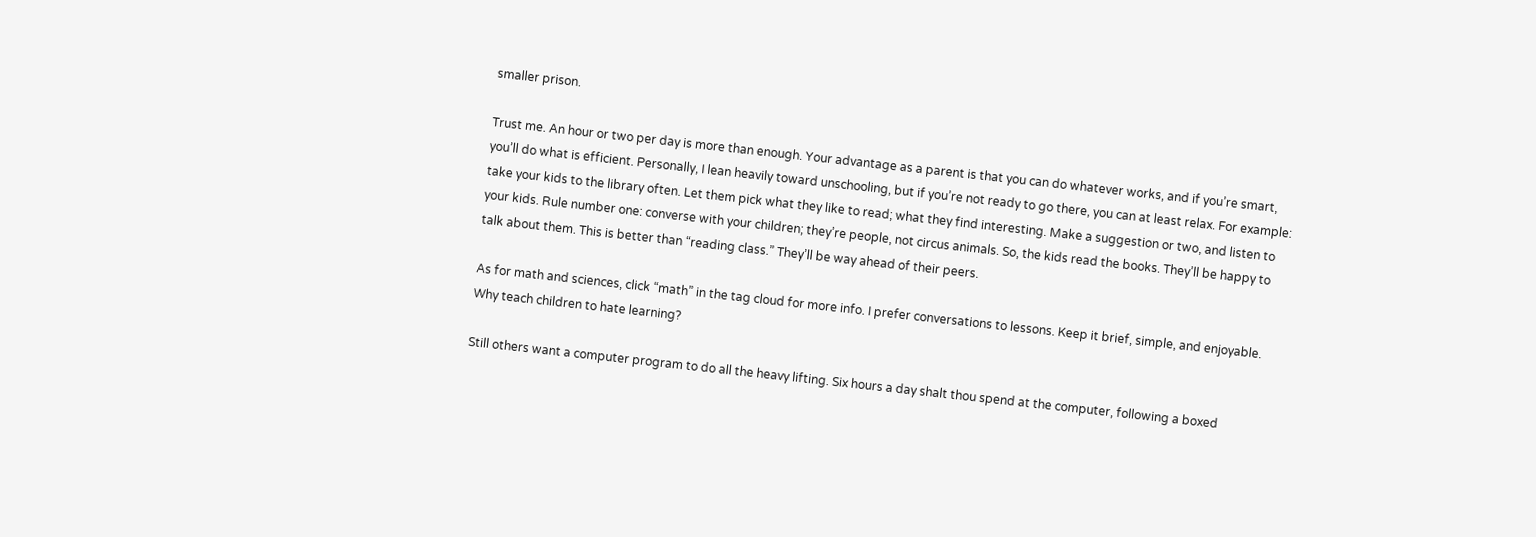smaller prison.

Trust me. An hour or two per day is more than enough. Your advantage as a parent is that you can do whatever works, and if you’re smart, you’ll do what is efficient. Personally, I lean heavily toward unschooling, but if you’re not ready to go there, you can at least relax. For example: take your kids to the library often. Let them pick what they like to read; what they find interesting. Make a suggestion or two, and listen to your kids. Rule number one: converse with your children; they’re people, not circus animals. So, the kids read the books. They’ll be happy to talk about them. This is better than “reading class.” They’ll be way ahead of their peers.

As for math and sciences, click “math” in the tag cloud for more info. I prefer conversations to lessons. Keep it brief, simple, and enjoyable. Why teach children to hate learning?

Still others want a computer program to do all the heavy lifting. Six hours a day shalt thou spend at the computer, following a boxed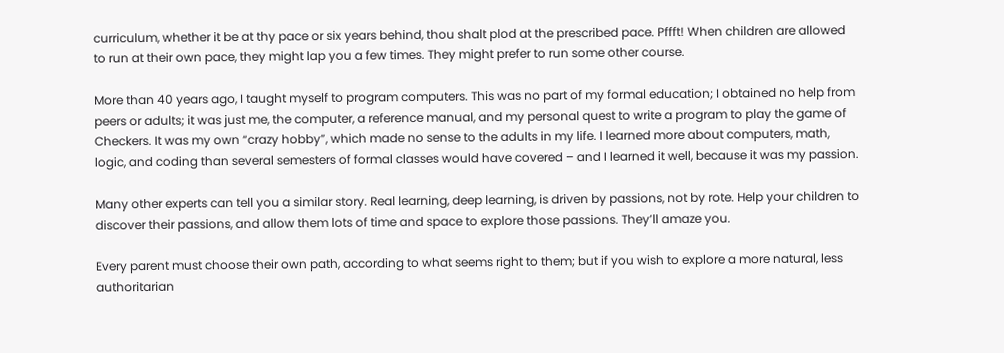curriculum, whether it be at thy pace or six years behind, thou shalt plod at the prescribed pace. Pffft! When children are allowed to run at their own pace, they might lap you a few times. They might prefer to run some other course.

More than 40 years ago, I taught myself to program computers. This was no part of my formal education; I obtained no help from peers or adults; it was just me, the computer, a reference manual, and my personal quest to write a program to play the game of Checkers. It was my own “crazy hobby”, which made no sense to the adults in my life. I learned more about computers, math, logic, and coding than several semesters of formal classes would have covered – and I learned it well, because it was my passion.

Many other experts can tell you a similar story. Real learning, deep learning, is driven by passions, not by rote. Help your children to discover their passions, and allow them lots of time and space to explore those passions. They’ll amaze you.

Every parent must choose their own path, according to what seems right to them; but if you wish to explore a more natural, less authoritarian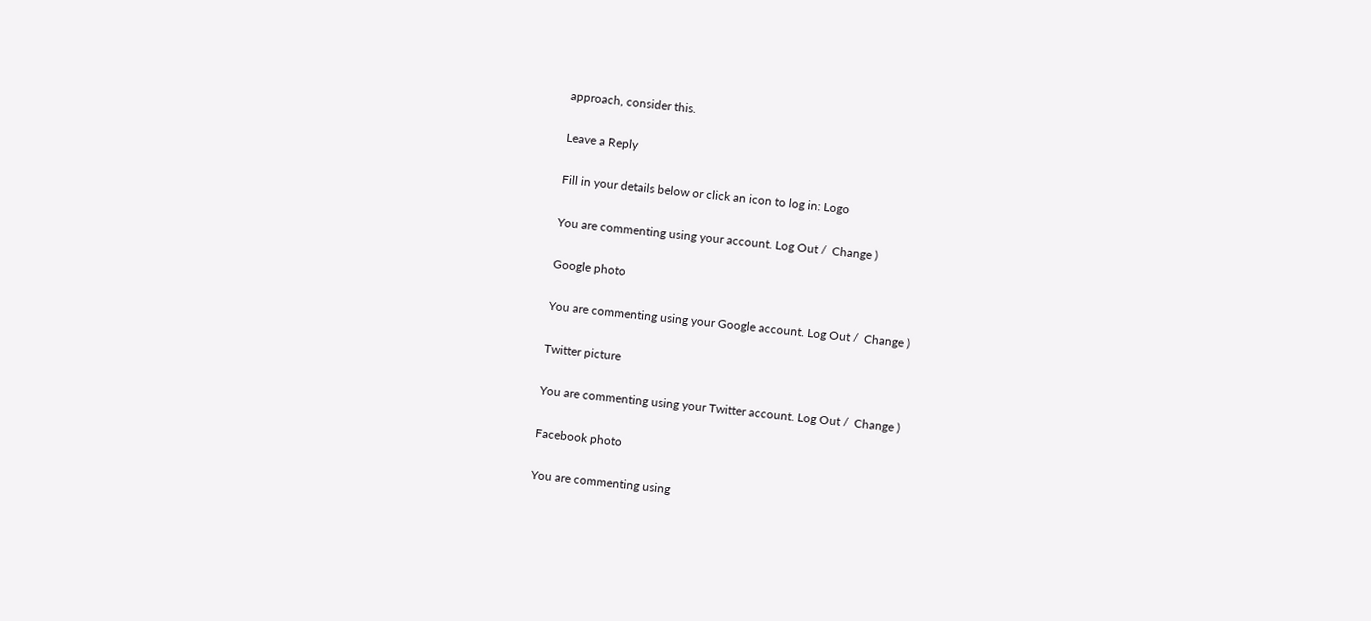approach, consider this.

Leave a Reply

Fill in your details below or click an icon to log in: Logo

You are commenting using your account. Log Out /  Change )

Google photo

You are commenting using your Google account. Log Out /  Change )

Twitter picture

You are commenting using your Twitter account. Log Out /  Change )

Facebook photo

You are commenting using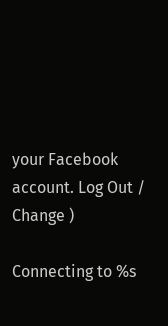your Facebook account. Log Out /  Change )

Connecting to %s